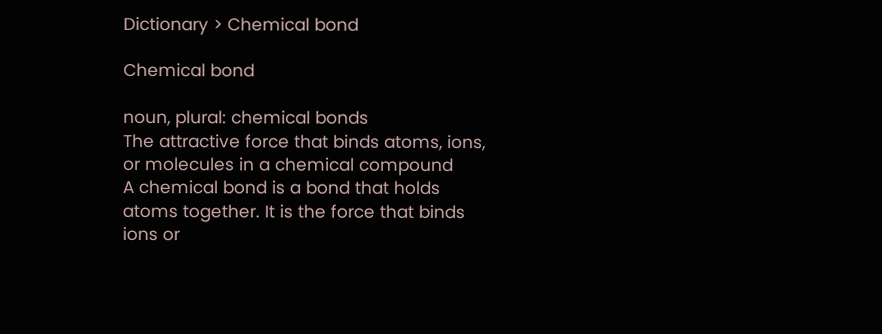Dictionary > Chemical bond

Chemical bond

noun, plural: chemical bonds
The attractive force that binds atoms, ions, or molecules in a chemical compound
A chemical bond is a bond that holds atoms together. It is the force that binds ions or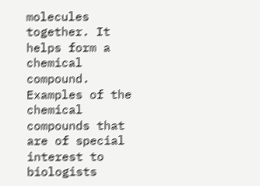molecules together. It helps form a chemical compound. Examples of the chemical compounds that are of special interest to biologists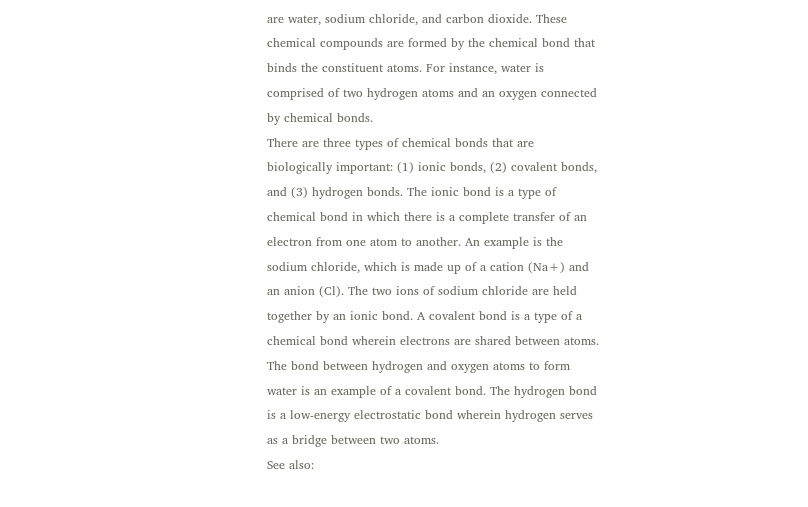are water, sodium chloride, and carbon dioxide. These chemical compounds are formed by the chemical bond that binds the constituent atoms. For instance, water is comprised of two hydrogen atoms and an oxygen connected by chemical bonds.
There are three types of chemical bonds that are biologically important: (1) ionic bonds, (2) covalent bonds, and (3) hydrogen bonds. The ionic bond is a type of chemical bond in which there is a complete transfer of an electron from one atom to another. An example is the sodium chloride, which is made up of a cation (Na+) and an anion (Cl). The two ions of sodium chloride are held together by an ionic bond. A covalent bond is a type of a chemical bond wherein electrons are shared between atoms. The bond between hydrogen and oxygen atoms to form water is an example of a covalent bond. The hydrogen bond is a low-energy electrostatic bond wherein hydrogen serves as a bridge between two atoms.
See also: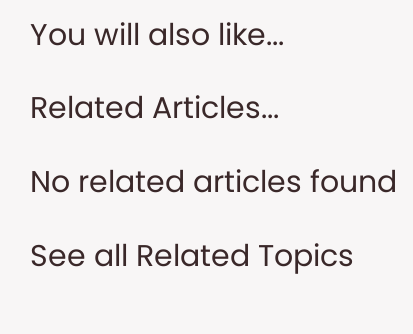You will also like...

Related Articles...

No related articles found

See all Related Topics